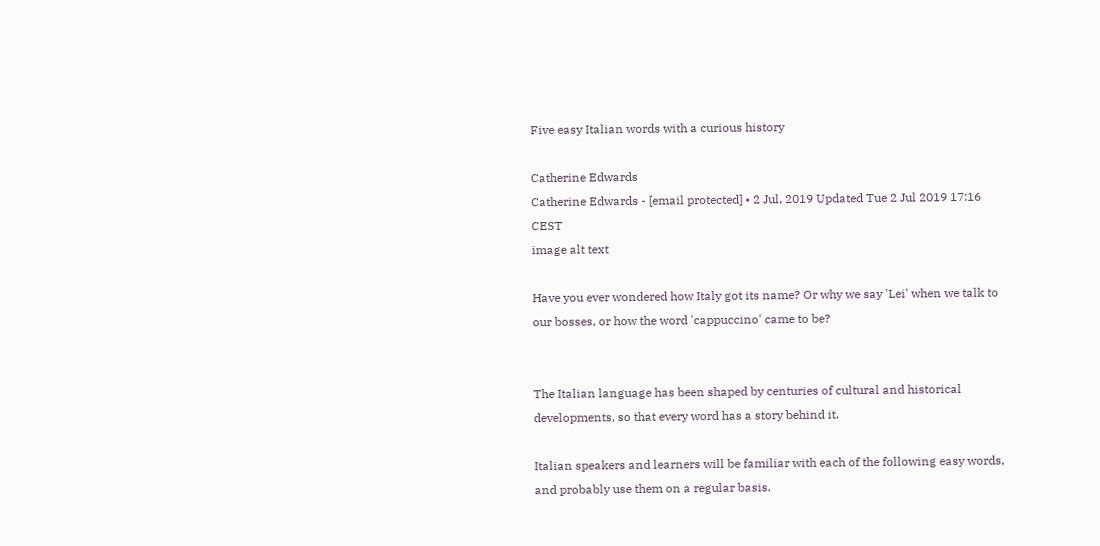Five easy Italian words with a curious history

Catherine Edwards
Catherine Edwards - [email protected] • 2 Jul, 2019 Updated Tue 2 Jul 2019 17:16 CEST
image alt text

Have you ever wondered how Italy got its name? Or why we say 'Lei' when we talk to our bosses, or how the word 'cappuccino' came to be?


The Italian language has been shaped by centuries of cultural and historical developments, so that every word has a story behind it.

Italian speakers and learners will be familiar with each of the following easy words, and probably use them on a regular basis.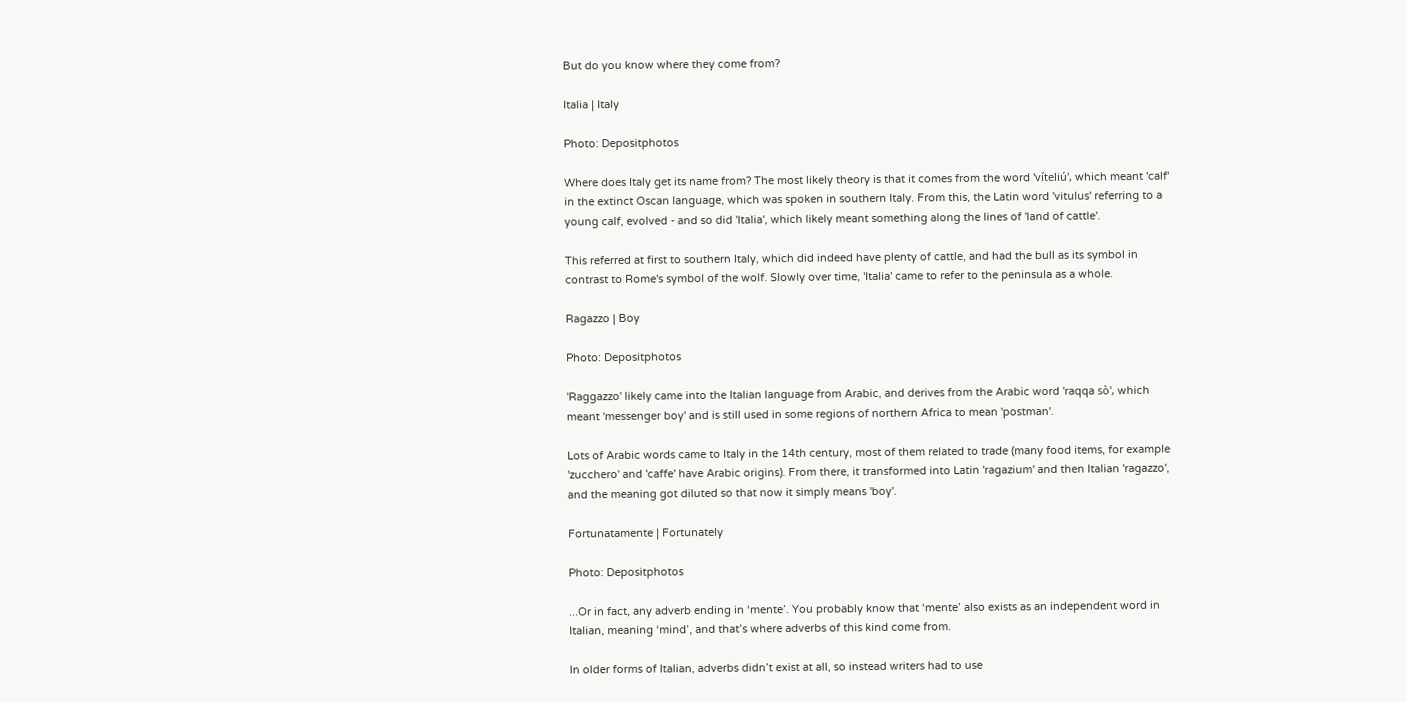But do you know where they come from?

Italia | Italy

Photo: Depositphotos

Where does Italy get its name from? The most likely theory is that it comes from the word 'víteliú', which meant 'calf' in the extinct Oscan language, which was spoken in southern Italy. From this, the Latin word 'vitulus' referring to a young calf, evolved - and so did 'Italia', which likely meant something along the lines of 'land of cattle'.

This referred at first to southern Italy, which did indeed have plenty of cattle, and had the bull as its symbol in contrast to Rome's symbol of the wolf. Slowly over time, 'Italia' came to refer to the peninsula as a whole.

Ragazzo | Boy

Photo: Depositphotos

'Raggazzo' likely came into the Italian language from Arabic, and derives from the Arabic word 'raqqa sò', which meant 'messenger boy' and is still used in some regions of northern Africa to mean 'postman'.

Lots of Arabic words came to Italy in the 14th century, most of them related to trade (many food items, for example 'zucchero' and 'caffe' have Arabic origins). From there, it transformed into Latin 'ragazium' and then Italian 'ragazzo', and the meaning got diluted so that now it simply means 'boy'.

Fortunatamente | Fortunately

Photo: Depositphotos

...Or in fact, any adverb ending in ‘mente’. You probably know that ‘mente’ also exists as an independent word in Italian, meaning ‘mind’, and that’s where adverbs of this kind come from.

In older forms of Italian, adverbs didn’t exist at all, so instead writers had to use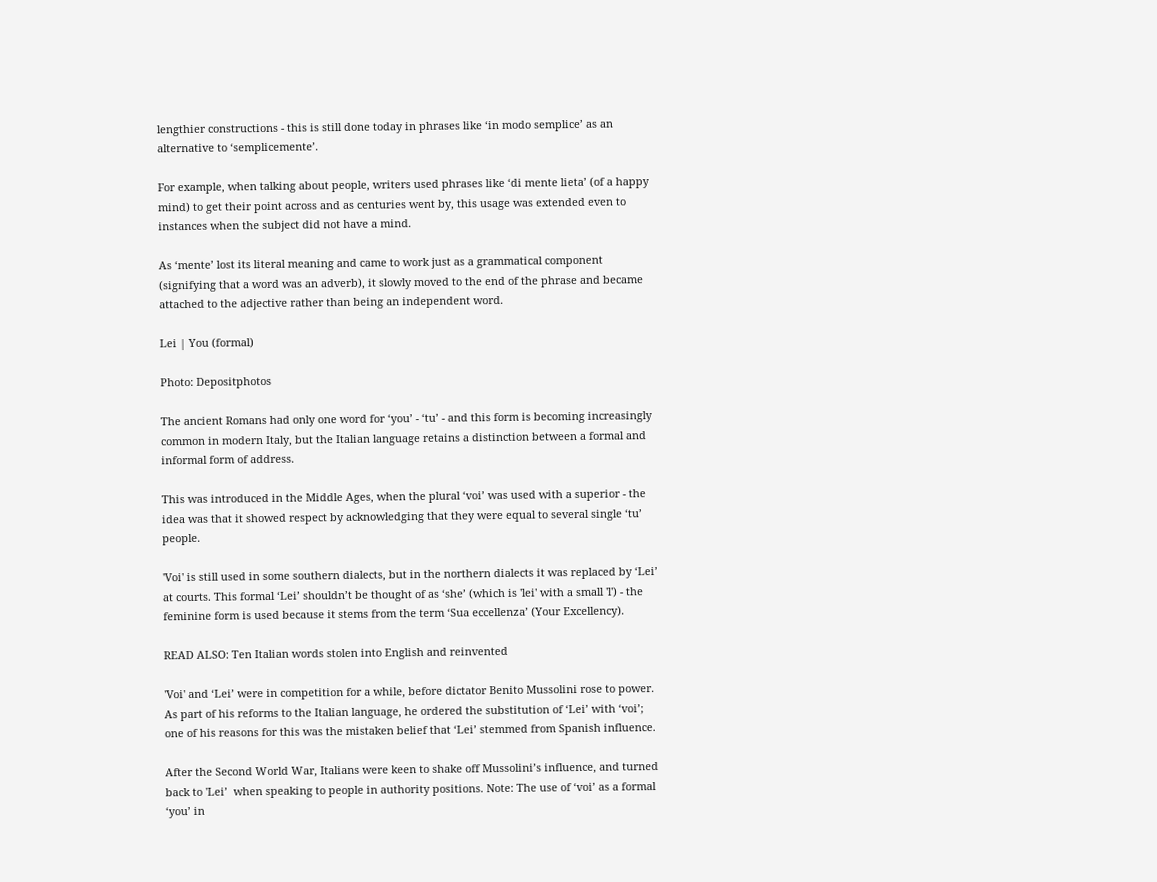lengthier constructions - this is still done today in phrases like ‘in modo semplice’ as an alternative to ‘semplicemente’.

For example, when talking about people, writers used phrases like ‘di mente lieta’ (of a happy mind) to get their point across and as centuries went by, this usage was extended even to instances when the subject did not have a mind.

As ‘mente’ lost its literal meaning and came to work just as a grammatical component (signifying that a word was an adverb), it slowly moved to the end of the phrase and became attached to the adjective rather than being an independent word.

Lei | You (formal)

Photo: Depositphotos

The ancient Romans had only one word for ‘you’ - ‘tu’ - and this form is becoming increasingly common in modern Italy, but the Italian language retains a distinction between a formal and informal form of address.

This was introduced in the Middle Ages, when the plural ‘voi’ was used with a superior - the idea was that it showed respect by acknowledging that they were equal to several single ‘tu’ people.

'Voi' is still used in some southern dialects, but in the northern dialects it was replaced by ‘Lei’ at courts. This formal ‘Lei’ shouldn’t be thought of as ‘she’ (which is 'lei' with a small 'l') - the feminine form is used because it stems from the term ‘Sua eccellenza’ (Your Excellency).

READ ALSO: Ten Italian words stolen into English and reinvented

'Voi' and ‘Lei’ were in competition for a while, before dictator Benito Mussolini rose to power. As part of his reforms to the Italian language, he ordered the substitution of ‘Lei’ with ‘voi’; one of his reasons for this was the mistaken belief that ‘Lei’ stemmed from Spanish influence.

After the Second World War, Italians were keen to shake off Mussolini’s influence, and turned back to 'Lei’  when speaking to people in authority positions. Note: The use of ‘voi’ as a formal ‘you’ in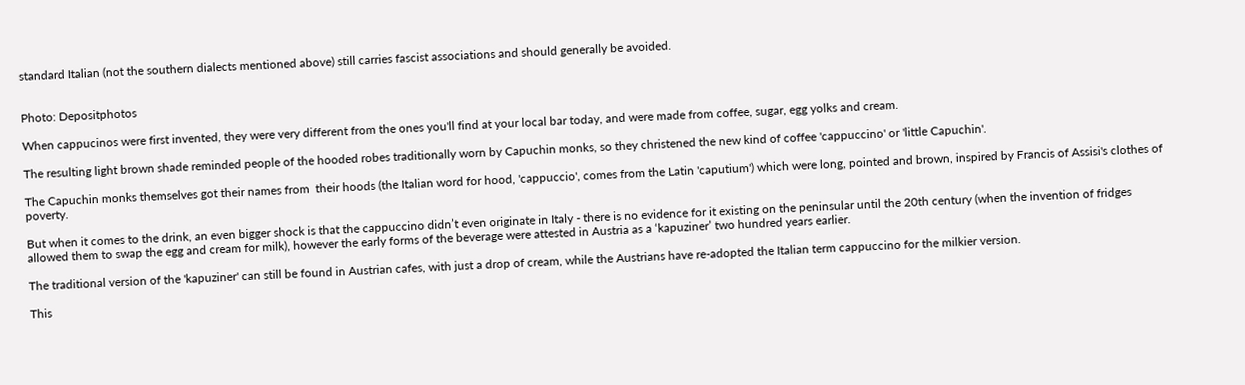standard Italian (not the southern dialects mentioned above) still carries fascist associations and should generally be avoided.


Photo: Depositphotos

When cappucinos were first invented, they were very different from the ones you'll find at your local bar today, and were made from coffee, sugar, egg yolks and cream.

The resulting light brown shade reminded people of the hooded robes traditionally worn by Capuchin monks, so they christened the new kind of coffee 'cappuccino' or 'little Capuchin'.

The Capuchin monks themselves got their names from  their hoods (the Italian word for hood, 'cappuccio', comes from the Latin 'caputium') which were long, pointed and brown, inspired by Francis of Assisi's clothes of poverty.

But when it comes to the drink, an even bigger shock is that the cappuccino didn’t even originate in Italy - there is no evidence for it existing on the peninsular until the 20th century (when the invention of fridges allowed them to swap the egg and cream for milk), however the early forms of the beverage were attested in Austria as a ‘kapuziner’ two hundred years earlier.

The traditional version of the 'kapuziner' can still be found in Austrian cafes, with just a drop of cream, while the Austrians have re-adopted the Italian term cappuccino for the milkier version.

This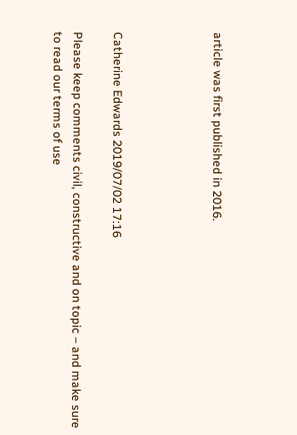article was first published in 2016.




Catherine Edwards 2019/07/02 17:16

Please keep comments civil, constructive and on topic – and make sure to read our terms of use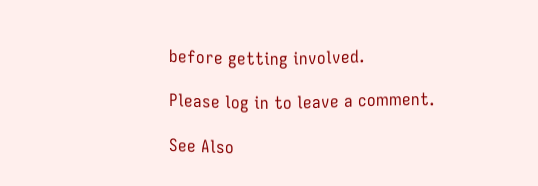before getting involved.

Please log in to leave a comment.

See Also